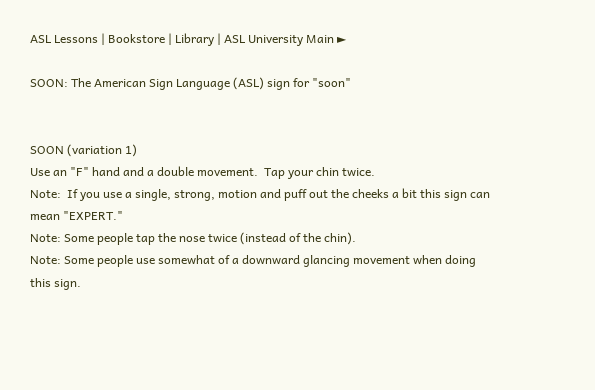ASL Lessons | Bookstore | Library | ASL University Main ►

SOON: The American Sign Language (ASL) sign for "soon"


SOON (variation 1)
Use an "F" hand and a double movement.  Tap your chin twice.
Note:  If you use a single, strong, motion and puff out the cheeks a bit this sign can mean "EXPERT."
Note: Some people tap the nose twice (instead of the chin).
Note: Some people use somewhat of a downward glancing movement when doing this sign.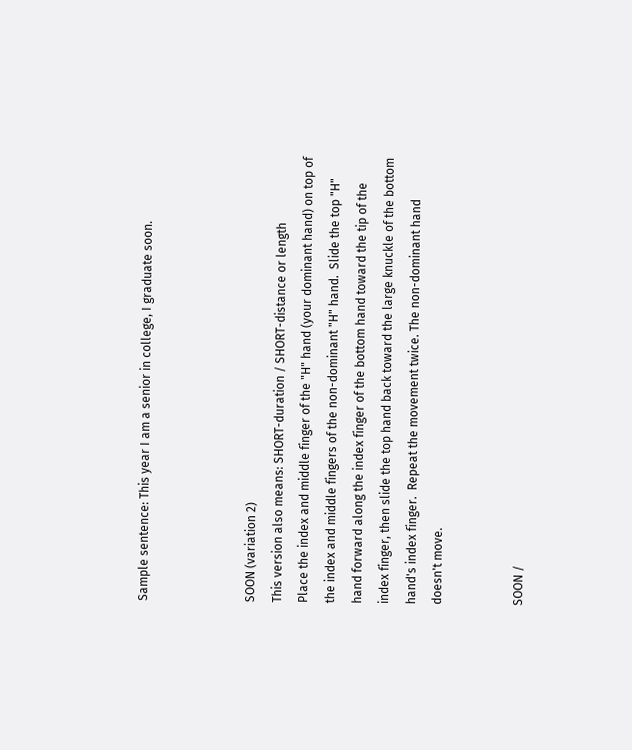Sample sentence: This year I am a senior in college, I graduate soon.



SOON (variation 2)
This version also means: SHORT-duration / SHORT-distance or length
Place the index and middle finger of the "H" hand (your dominant hand) on top of the index and middle fingers of the non-dominant "H" hand.  Slide the top "H" hand forward along the index finger of the bottom hand toward the tip of the index finger, then slide the top hand back toward the large knuckle of the bottom hand's index finger.  Repeat the movement twice. The non-dominant hand doesn't move.


SOON /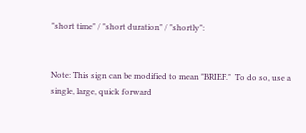"short time" / "short duration" / "shortly":


Note: This sign can be modified to mean "BRIEF."  To do so, use a single, large, quick forward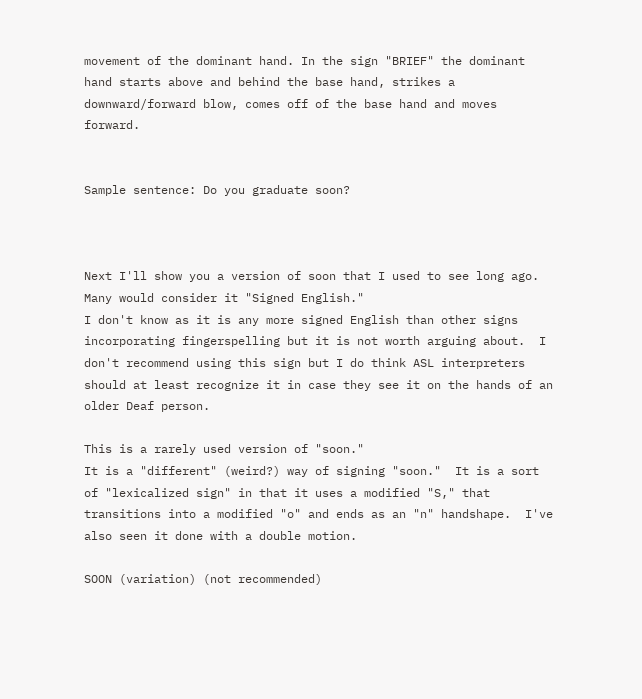movement of the dominant hand. In the sign "BRIEF" the dominant hand starts above and behind the base hand, strikes a downward/forward blow, comes off of the base hand and moves forward.


Sample sentence: Do you graduate soon?



Next I'll show you a version of soon that I used to see long ago. Many would consider it "Signed English."
I don't know as it is any more signed English than other signs incorporating fingerspelling but it is not worth arguing about.  I don't recommend using this sign but I do think ASL interpreters should at least recognize it in case they see it on the hands of an older Deaf person.

This is a rarely used version of "soon."
It is a "different" (weird?) way of signing "soon."  It is a sort of "lexicalized sign" in that it uses a modified "S," that transitions into a modified "o" and ends as an "n" handshape.  I've also seen it done with a double motion.

SOON (variation) (not recommended)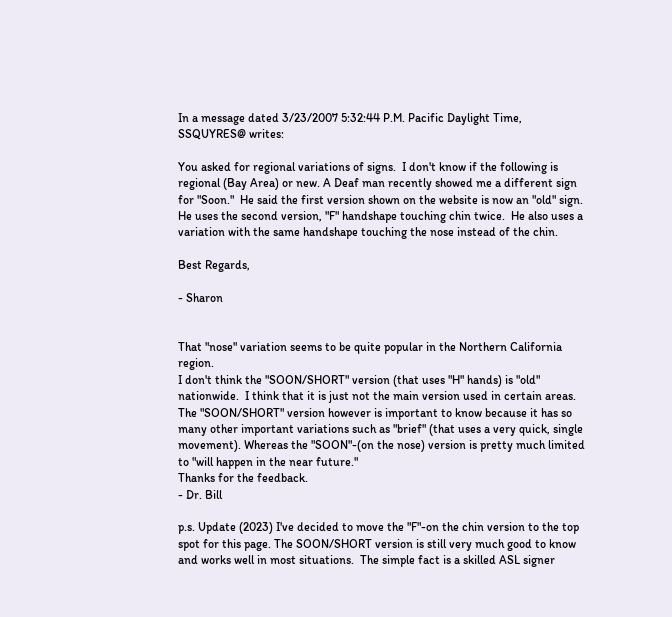In a message dated 3/23/2007 5:32:44 P.M. Pacific Daylight Time, SSQUYRES@ writes:

You asked for regional variations of signs.  I don't know if the following is regional (Bay Area) or new. A Deaf man recently showed me a different sign for "Soon."  He said the first version shown on the website is now an "old" sign.  He uses the second version, "F" handshape touching chin twice.  He also uses a variation with the same handshape touching the nose instead of the chin.

Best Regards,

- Sharon


That "nose" variation seems to be quite popular in the Northern California region.
I don't think the "SOON/SHORT" version (that uses "H" hands) is "old" nationwide.  I think that it is just not the main version used in certain areas.  The "SOON/SHORT" version however is important to know because it has so many other important variations such as "brief" (that uses a very quick, single movement). Whereas the "SOON"-(on the nose) version is pretty much limited to "will happen in the near future."
Thanks for the feedback.
- Dr. Bill

p.s. Update (2023) I've decided to move the "F"-on the chin version to the top spot for this page. The SOON/SHORT version is still very much good to know and works well in most situations.  The simple fact is a skilled ASL signer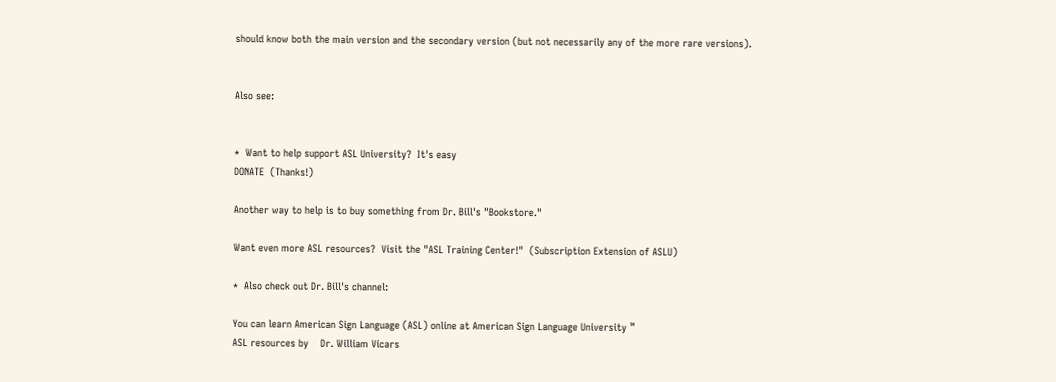should know both the main version and the secondary version (but not necessarily any of the more rare versions).


Also see:


*  Want to help support ASL University?  It's easy
DONATE  (Thanks!)

Another way to help is to buy something from Dr. Bill's "Bookstore."

Want even more ASL resources?  Visit the "ASL Training Center!"  (Subscription Extension of ASLU)

*  Also check out Dr. Bill's channel:

You can learn American Sign Language (ASL) online at American Sign Language University ™
ASL resources by    Dr. William Vicars